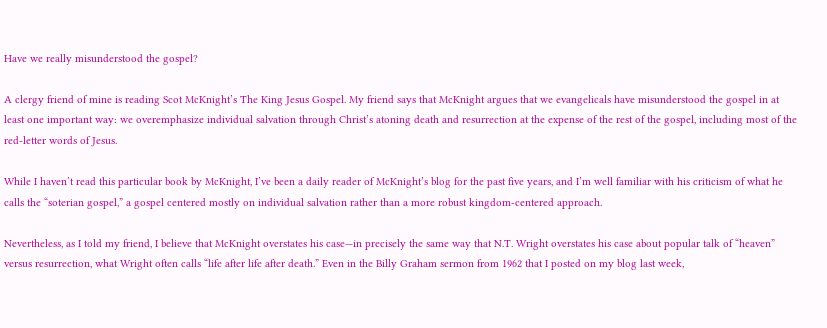Have we really misunderstood the gospel?

A clergy friend of mine is reading Scot McKnight’s The King Jesus Gospel. My friend says that McKnight argues that we evangelicals have misunderstood the gospel in at least one important way: we overemphasize individual salvation through Christ’s atoning death and resurrection at the expense of the rest of the gospel, including most of the red-letter words of Jesus.

While I haven’t read this particular book by McKnight, I’ve been a daily reader of McKnight’s blog for the past five years, and I’m well familiar with his criticism of what he calls the “soterian gospel,” a gospel centered mostly on individual salvation rather than a more robust kingdom-centered approach.

Nevertheless, as I told my friend, I believe that McKnight overstates his case—in precisely the same way that N.T. Wright overstates his case about popular talk of “heaven” versus resurrection, what Wright often calls “life after life after death.” Even in the Billy Graham sermon from 1962 that I posted on my blog last week,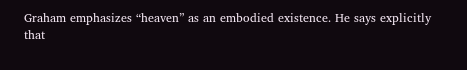Graham emphasizes “heaven” as an embodied existence. He says explicitly that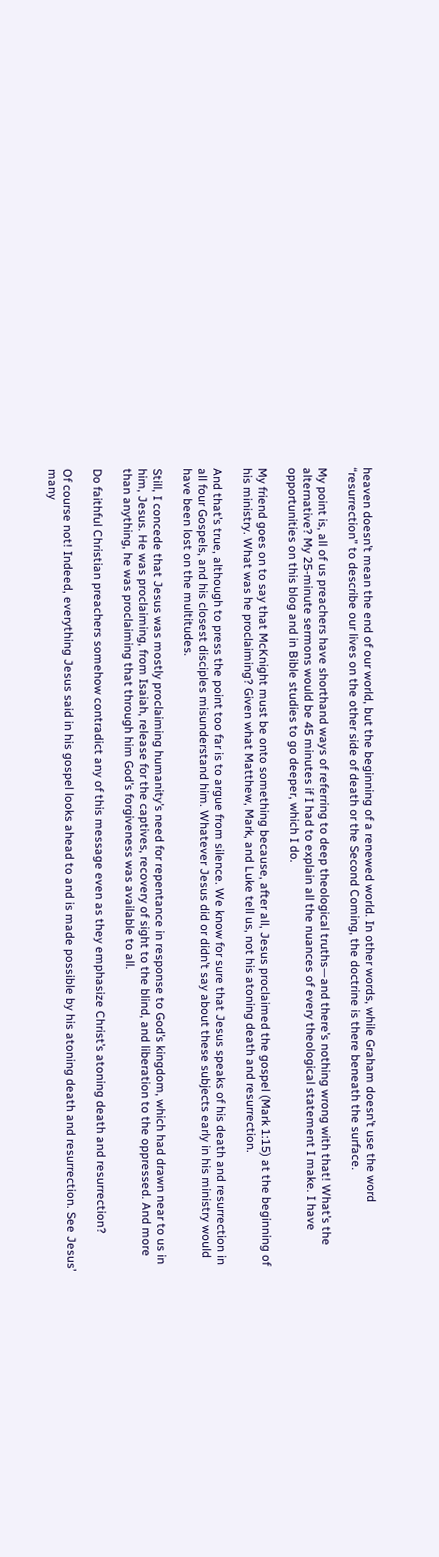heaven doesn’t mean the end of our world, but the beginning of a renewed world. In other words, while Graham doesn’t use the word “resurrection” to describe our lives on the other side of death or the Second Coming, the doctrine is there beneath the surface.

My point is, all of us preachers have shorthand ways of referring to deep theological truths—and there’s nothing wrong with that! What’s the alternative? My 25-minute sermons would be 45 minutes if I had to explain all the nuances of every theological statement I make. I have opportunities on this blog and in Bible studies to go deeper, which I do.

My friend goes on to say that McKnight must be onto something because, after all, Jesus proclaimed the gospel (Mark 1:15) at the beginning of his ministry. What was he proclaiming? Given what Matthew, Mark, and Luke tell us, not his atoning death and resurrection.

And that’s true, although to press the point too far is to argue from silence. We know for sure that Jesus speaks of his death and resurrection in all four Gospels, and his closest disciples misunderstand him. Whatever Jesus did or didn’t say about these subjects early in his ministry would have been lost on the multitudes.

Still, I concede that Jesus was mostly proclaiming humanity’s need for repentance in response to God’s kingdom, which had drawn near to us in him, Jesus. He was proclaiming, from Isaiah, release for the captives, recovery of sight to the blind, and liberation to the oppressed. And more than anything, he was proclaiming that through him God’s forgiveness was available to all.

Do faithful Christian preachers somehow contradict any of this message even as they emphasize Christ’s atoning death and resurrection?

Of course not! Indeed, everything Jesus said in his gospel looks ahead to and is made possible by his atoning death and resurrection. See Jesus’ many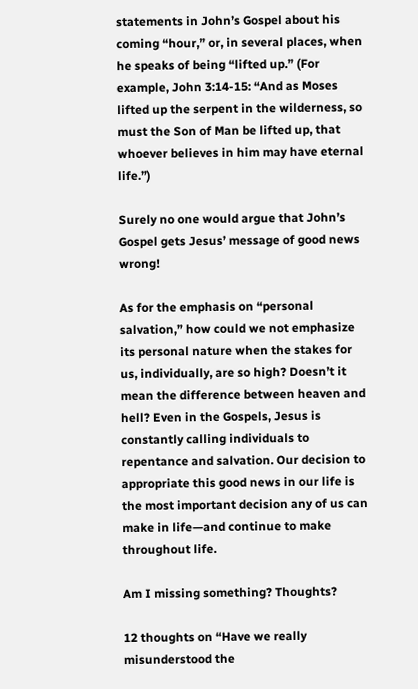statements in John’s Gospel about his coming “hour,” or, in several places, when he speaks of being “lifted up.” (For example, John 3:14-15: “And as Moses lifted up the serpent in the wilderness, so must the Son of Man be lifted up, that whoever believes in him may have eternal life.”)

Surely no one would argue that John’s Gospel gets Jesus’ message of good news wrong!

As for the emphasis on “personal salvation,” how could we not emphasize its personal nature when the stakes for us, individually, are so high? Doesn’t it mean the difference between heaven and hell? Even in the Gospels, Jesus is constantly calling individuals to repentance and salvation. Our decision to appropriate this good news in our life is the most important decision any of us can make in life—and continue to make throughout life.

Am I missing something? Thoughts?

12 thoughts on “Have we really misunderstood the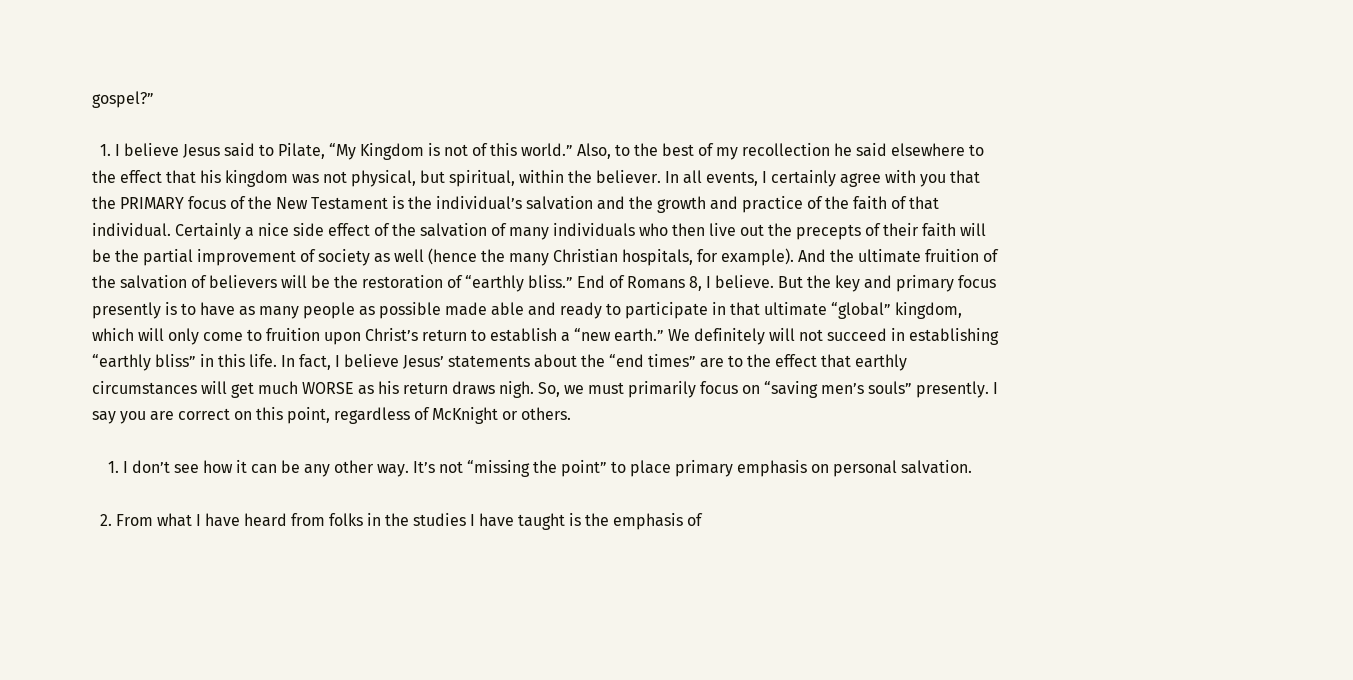gospel?”

  1. I believe Jesus said to Pilate, “My Kingdom is not of this world.” Also, to the best of my recollection he said elsewhere to the effect that his kingdom was not physical, but spiritual, within the believer. In all events, I certainly agree with you that the PRIMARY focus of the New Testament is the individual’s salvation and the growth and practice of the faith of that individual. Certainly a nice side effect of the salvation of many individuals who then live out the precepts of their faith will be the partial improvement of society as well (hence the many Christian hospitals, for example). And the ultimate fruition of the salvation of believers will be the restoration of “earthly bliss.” End of Romans 8, I believe. But the key and primary focus presently is to have as many people as possible made able and ready to participate in that ultimate “global” kingdom, which will only come to fruition upon Christ’s return to establish a “new earth.” We definitely will not succeed in establishing “earthly bliss” in this life. In fact, I believe Jesus’ statements about the “end times” are to the effect that earthly circumstances will get much WORSE as his return draws nigh. So, we must primarily focus on “saving men’s souls” presently. I say you are correct on this point, regardless of McKnight or others.

    1. I don’t see how it can be any other way. It’s not “missing the point” to place primary emphasis on personal salvation.

  2. From what I have heard from folks in the studies I have taught is the emphasis of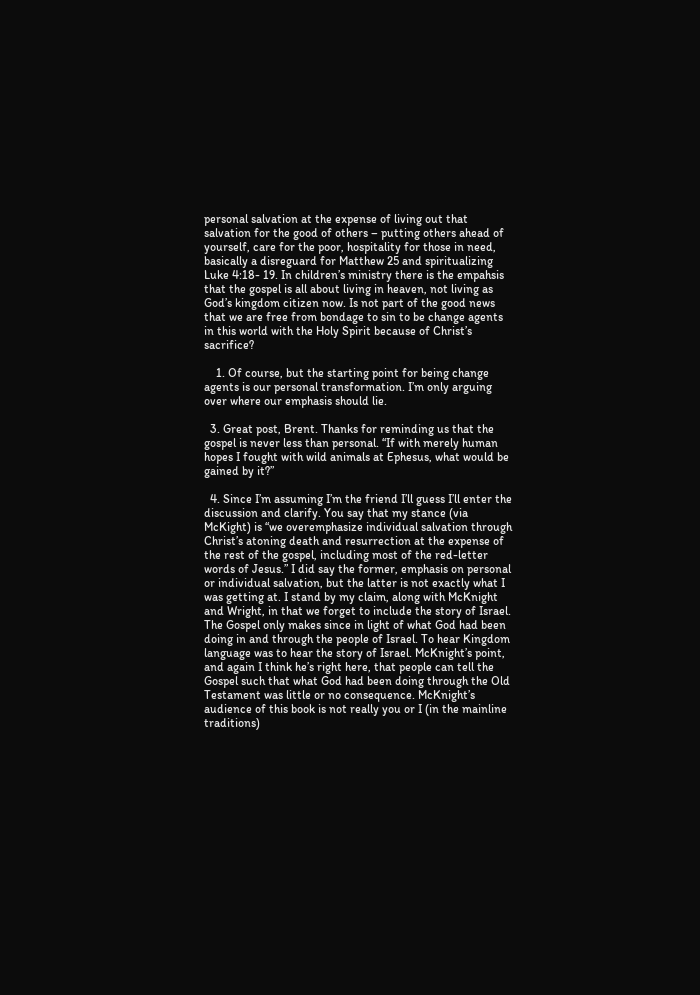personal salvation at the expense of living out that salvation for the good of others – putting others ahead of yourself, care for the poor, hospitality for those in need, basically a disreguard for Matthew 25 and spiritualizing Luke 4:18- 19. In children’s ministry there is the empahsis that the gospel is all about living in heaven, not living as God’s kingdom citizen now. Is not part of the good news that we are free from bondage to sin to be change agents in this world with the Holy Spirit because of Christ’s sacrifice?

    1. Of course, but the starting point for being change agents is our personal transformation. I’m only arguing over where our emphasis should lie.

  3. Great post, Brent. Thanks for reminding us that the gospel is never less than personal. “If with merely human hopes I fought with wild animals at Ephesus, what would be gained by it?”

  4. Since I’m assuming I’m the friend I’ll guess I’ll enter the discussion and clarify. You say that my stance (via McKight) is “we overemphasize individual salvation through Christ’s atoning death and resurrection at the expense of the rest of the gospel, including most of the red-letter words of Jesus.” I did say the former, emphasis on personal or individual salvation, but the latter is not exactly what I was getting at. I stand by my claim, along with McKnight and Wright, in that we forget to include the story of Israel. The Gospel only makes since in light of what God had been doing in and through the people of Israel. To hear Kingdom language was to hear the story of Israel. McKnight’s point, and again I think he’s right here, that people can tell the Gospel such that what God had been doing through the Old Testament was little or no consequence. McKnight’s audience of this book is not really you or I (in the mainline traditions)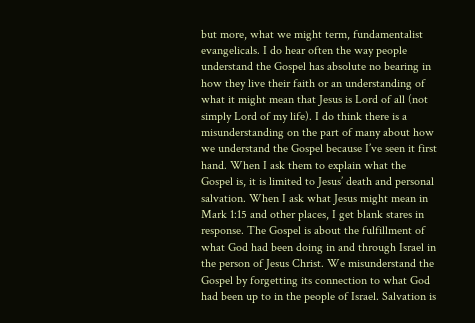but more, what we might term, fundamentalist evangelicals. I do hear often the way people understand the Gospel has absolute no bearing in how they live their faith or an understanding of what it might mean that Jesus is Lord of all (not simply Lord of my life). I do think there is a misunderstanding on the part of many about how we understand the Gospel because I’ve seen it first hand. When I ask them to explain what the Gospel is, it is limited to Jesus’ death and personal salvation. When I ask what Jesus might mean in Mark 1:15 and other places, I get blank stares in response. The Gospel is about the fulfillment of what God had been doing in and through Israel in the person of Jesus Christ. We misunderstand the Gospel by forgetting its connection to what God had been up to in the people of Israel. Salvation is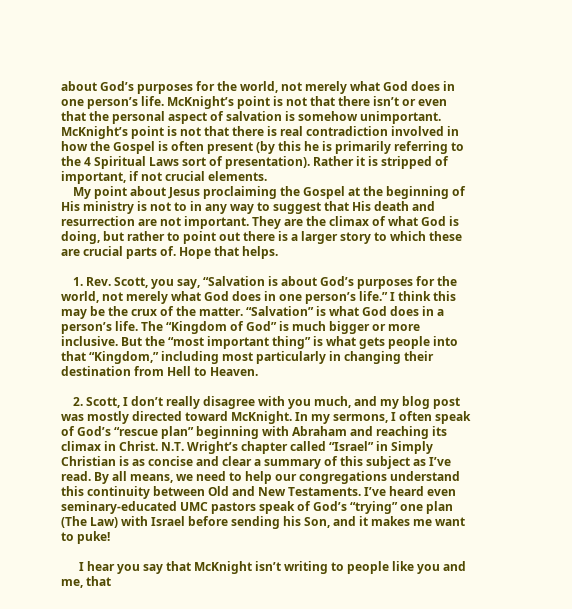about God’s purposes for the world, not merely what God does in one person’s life. McKnight’s point is not that there isn’t or even that the personal aspect of salvation is somehow unimportant. McKnight’s point is not that there is real contradiction involved in how the Gospel is often present (by this he is primarily referring to the 4 Spiritual Laws sort of presentation). Rather it is stripped of important, if not crucial elements.
    My point about Jesus proclaiming the Gospel at the beginning of His ministry is not to in any way to suggest that His death and resurrection are not important. They are the climax of what God is doing, but rather to point out there is a larger story to which these are crucial parts of. Hope that helps.

    1. Rev. Scott, you say, “Salvation is about God’s purposes for the world, not merely what God does in one person’s life.” I think this may be the crux of the matter. “Salvation” is what God does in a person’s life. The “Kingdom of God” is much bigger or more inclusive. But the “most important thing” is what gets people into that “Kingdom,” including most particularly in changing their destination from Hell to Heaven.

    2. Scott, I don’t really disagree with you much, and my blog post was mostly directed toward McKnight. In my sermons, I often speak of God’s “rescue plan” beginning with Abraham and reaching its climax in Christ. N.T. Wright’s chapter called “Israel” in Simply Christian is as concise and clear a summary of this subject as I’ve read. By all means, we need to help our congregations understand this continuity between Old and New Testaments. I’ve heard even seminary-educated UMC pastors speak of God’s “trying” one plan (The Law) with Israel before sending his Son, and it makes me want to puke!

      I hear you say that McKnight isn’t writing to people like you and me, that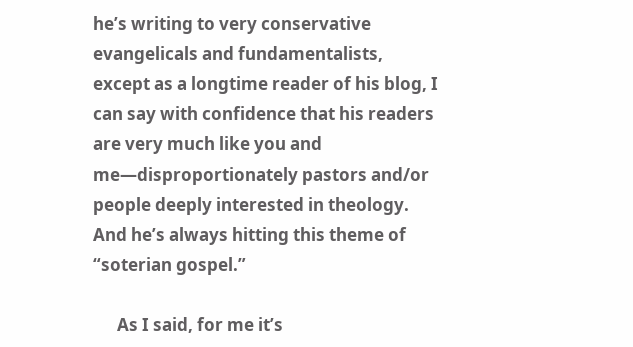he’s writing to very conservative evangelicals and fundamentalists, except as a longtime reader of his blog, I can say with confidence that his readers are very much like you and me—disproportionately pastors and/or people deeply interested in theology. And he’s always hitting this theme of “soterian gospel.”

      As I said, for me it’s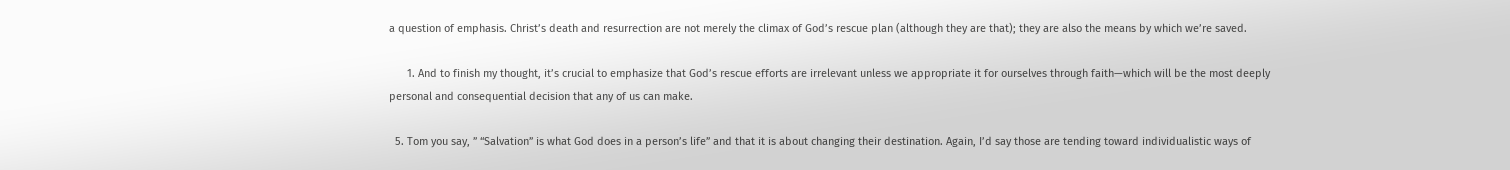a question of emphasis. Christ’s death and resurrection are not merely the climax of God’s rescue plan (although they are that); they are also the means by which we’re saved.

      1. And to finish my thought, it’s crucial to emphasize that God’s rescue efforts are irrelevant unless we appropriate it for ourselves through faith—which will be the most deeply personal and consequential decision that any of us can make.

  5. Tom you say, ” “Salvation” is what God does in a person’s life” and that it is about changing their destination. Again, I’d say those are tending toward individualistic ways of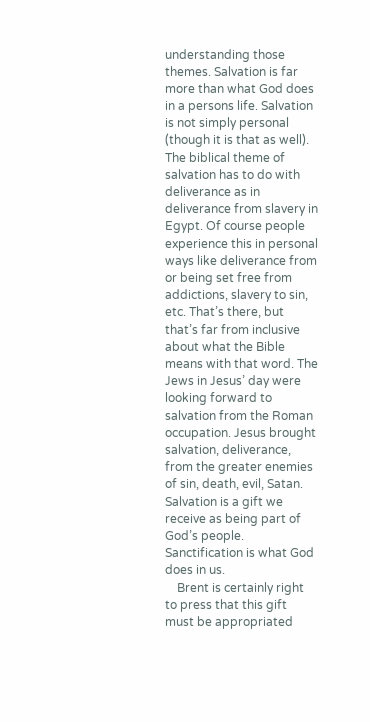understanding those themes. Salvation is far more than what God does in a persons life. Salvation is not simply personal (though it is that as well). The biblical theme of salvation has to do with deliverance as in deliverance from slavery in Egypt. Of course people experience this in personal ways like deliverance from or being set free from addictions, slavery to sin, etc. That’s there, but that’s far from inclusive about what the Bible means with that word. The Jews in Jesus’ day were looking forward to salvation from the Roman occupation. Jesus brought salvation, deliverance, from the greater enemies of sin, death, evil, Satan. Salvation is a gift we receive as being part of God’s people. Sanctification is what God does in us.
    Brent is certainly right to press that this gift must be appropriated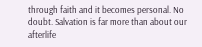through faith and it becomes personal. No doubt. Salvation is far more than about our afterlife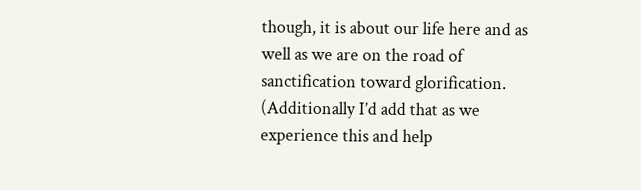though, it is about our life here and as well as we are on the road of sanctification toward glorification. (Additionally I’d add that as we experience this and help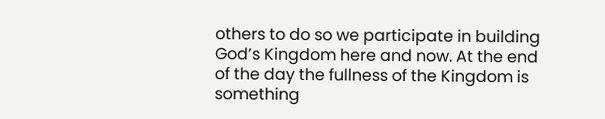others to do so we participate in building God’s Kingdom here and now. At the end of the day the fullness of the Kingdom is something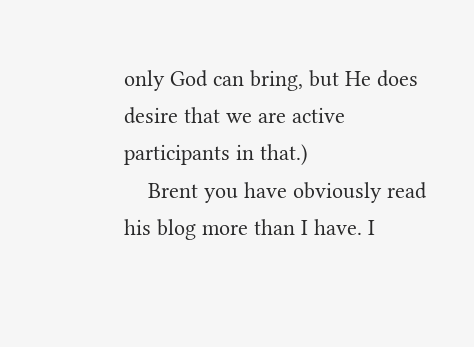only God can bring, but He does desire that we are active participants in that.)
    Brent you have obviously read his blog more than I have. I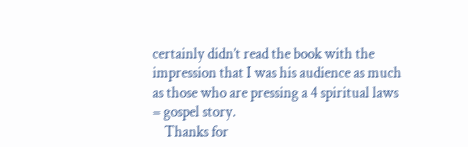certainly didn’t read the book with the impression that I was his audience as much as those who are pressing a 4 spiritual laws = gospel story.
    Thanks for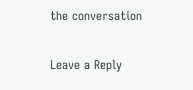the conversation

Leave a Reply